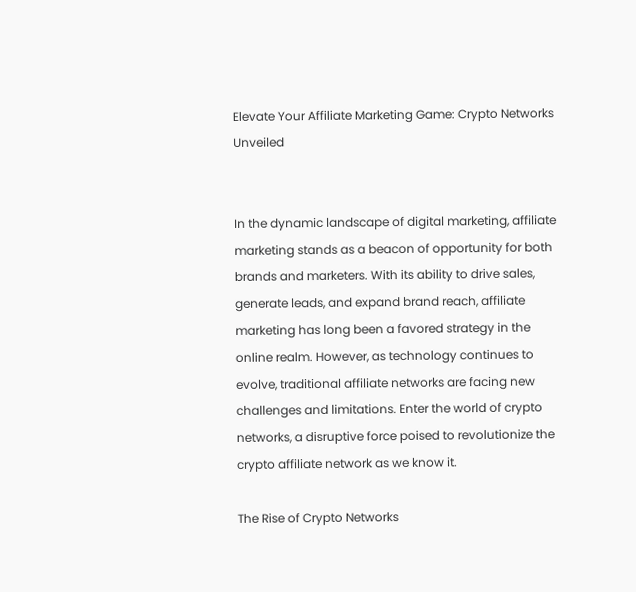Elevate Your Affiliate Marketing Game: Crypto Networks Unveiled


In the dynamic landscape of digital marketing, affiliate marketing stands as a beacon of opportunity for both brands and marketers. With its ability to drive sales, generate leads, and expand brand reach, affiliate marketing has long been a favored strategy in the online realm. However, as technology continues to evolve, traditional affiliate networks are facing new challenges and limitations. Enter the world of crypto networks, a disruptive force poised to revolutionize the crypto affiliate network as we know it.

The Rise of Crypto Networks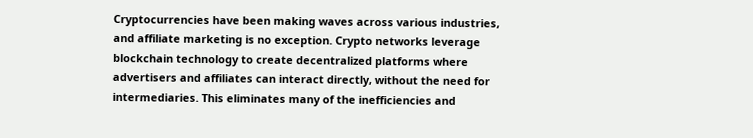Cryptocurrencies have been making waves across various industries, and affiliate marketing is no exception. Crypto networks leverage blockchain technology to create decentralized platforms where advertisers and affiliates can interact directly, without the need for intermediaries. This eliminates many of the inefficiencies and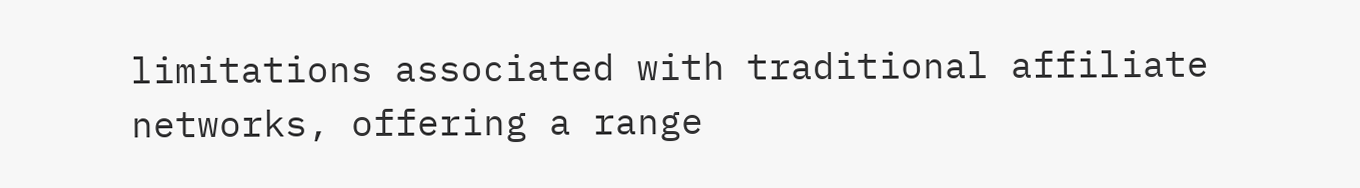limitations associated with traditional affiliate networks, offering a range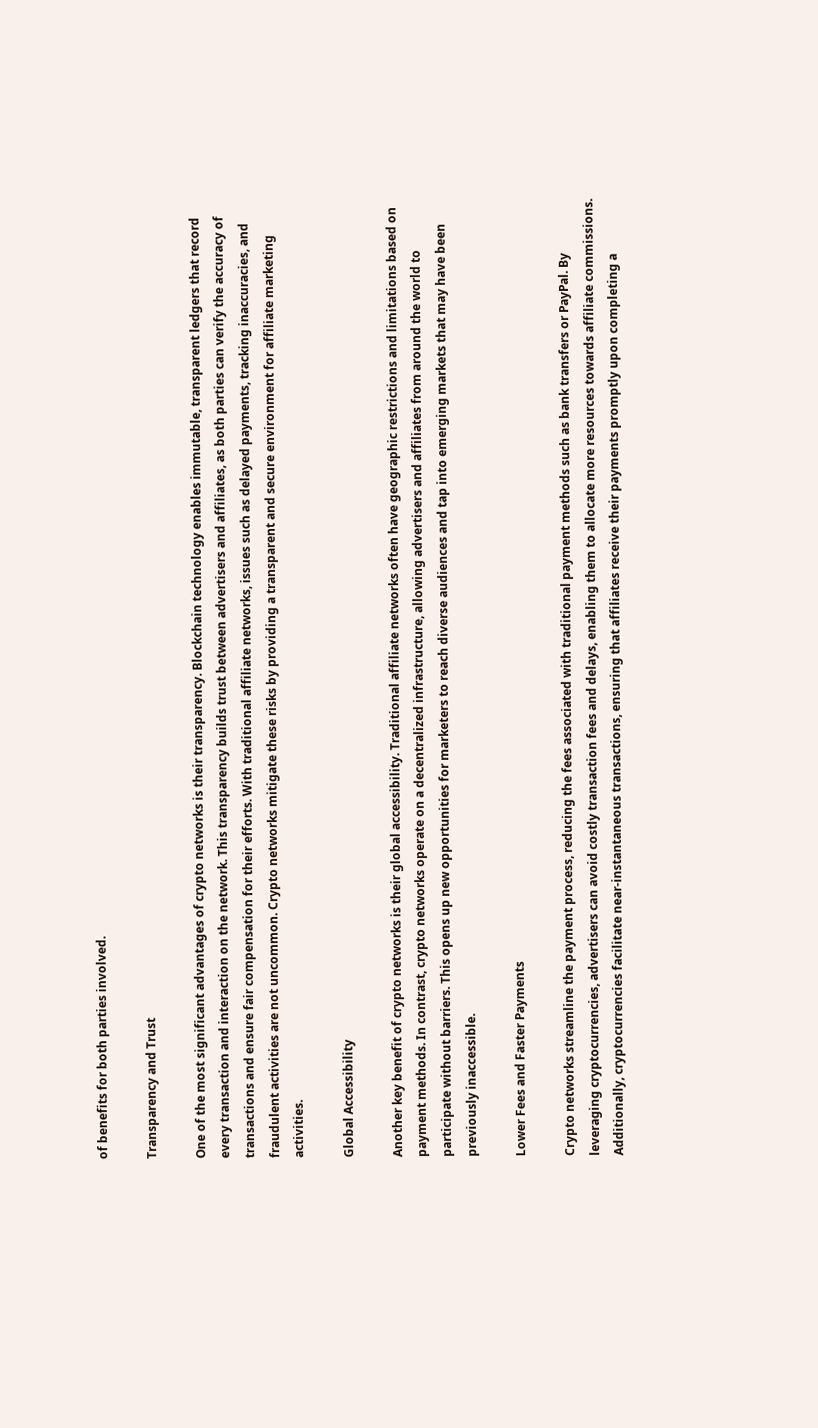of benefits for both parties involved.

Transparency and Trust

One of the most significant advantages of crypto networks is their transparency. Blockchain technology enables immutable, transparent ledgers that record every transaction and interaction on the network. This transparency builds trust between advertisers and affiliates, as both parties can verify the accuracy of transactions and ensure fair compensation for their efforts. With traditional affiliate networks, issues such as delayed payments, tracking inaccuracies, and fraudulent activities are not uncommon. Crypto networks mitigate these risks by providing a transparent and secure environment for affiliate marketing activities.

Global Accessibility

Another key benefit of crypto networks is their global accessibility. Traditional affiliate networks often have geographic restrictions and limitations based on payment methods. In contrast, crypto networks operate on a decentralized infrastructure, allowing advertisers and affiliates from around the world to participate without barriers. This opens up new opportunities for marketers to reach diverse audiences and tap into emerging markets that may have been previously inaccessible.

Lower Fees and Faster Payments

Crypto networks streamline the payment process, reducing the fees associated with traditional payment methods such as bank transfers or PayPal. By leveraging cryptocurrencies, advertisers can avoid costly transaction fees and delays, enabling them to allocate more resources towards affiliate commissions. Additionally, cryptocurrencies facilitate near-instantaneous transactions, ensuring that affiliates receive their payments promptly upon completing a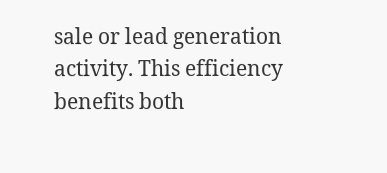sale or lead generation activity. This efficiency benefits both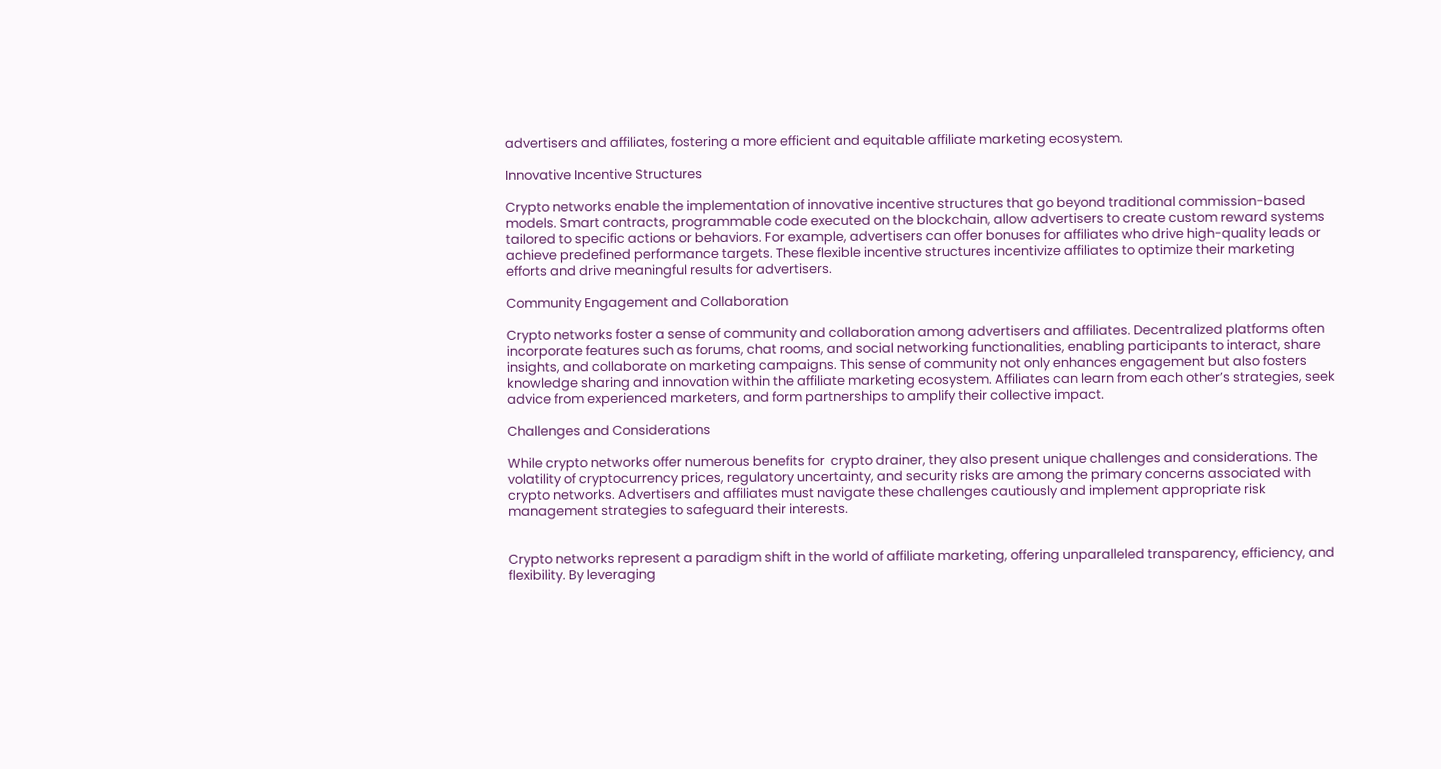advertisers and affiliates, fostering a more efficient and equitable affiliate marketing ecosystem.

Innovative Incentive Structures

Crypto networks enable the implementation of innovative incentive structures that go beyond traditional commission-based models. Smart contracts, programmable code executed on the blockchain, allow advertisers to create custom reward systems tailored to specific actions or behaviors. For example, advertisers can offer bonuses for affiliates who drive high-quality leads or achieve predefined performance targets. These flexible incentive structures incentivize affiliates to optimize their marketing efforts and drive meaningful results for advertisers.

Community Engagement and Collaboration

Crypto networks foster a sense of community and collaboration among advertisers and affiliates. Decentralized platforms often incorporate features such as forums, chat rooms, and social networking functionalities, enabling participants to interact, share insights, and collaborate on marketing campaigns. This sense of community not only enhances engagement but also fosters knowledge sharing and innovation within the affiliate marketing ecosystem. Affiliates can learn from each other’s strategies, seek advice from experienced marketers, and form partnerships to amplify their collective impact.

Challenges and Considerations

While crypto networks offer numerous benefits for  crypto drainer, they also present unique challenges and considerations. The volatility of cryptocurrency prices, regulatory uncertainty, and security risks are among the primary concerns associated with crypto networks. Advertisers and affiliates must navigate these challenges cautiously and implement appropriate risk management strategies to safeguard their interests.


Crypto networks represent a paradigm shift in the world of affiliate marketing, offering unparalleled transparency, efficiency, and flexibility. By leveraging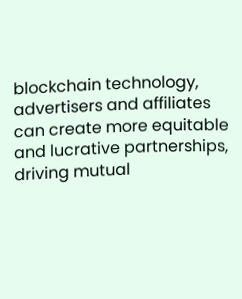blockchain technology, advertisers and affiliates can create more equitable and lucrative partnerships, driving mutual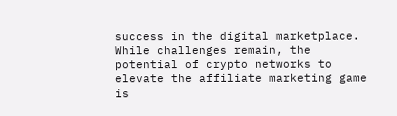success in the digital marketplace. While challenges remain, the potential of crypto networks to elevate the affiliate marketing game is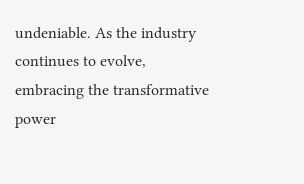undeniable. As the industry continues to evolve, embracing the transformative power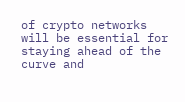of crypto networks will be essential for staying ahead of the curve and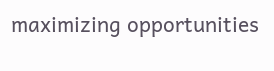maximizing opportunities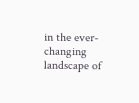in the ever-changing landscape of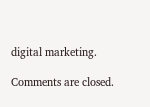digital marketing.

Comments are closed.